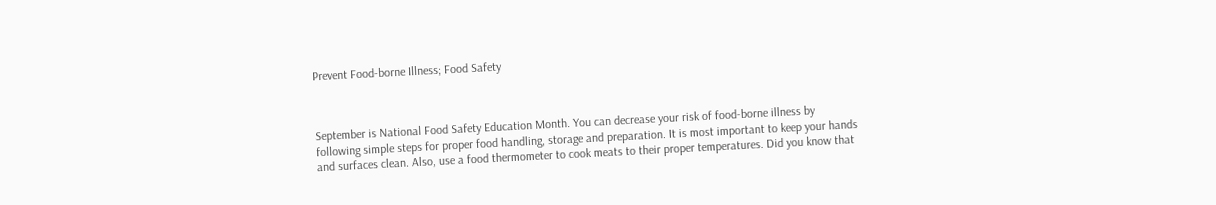Prevent Food-borne Illness; Food Safety



September is National Food Safety Education Month. You can decrease your risk of food-borne illness by following simple steps for proper food handling, storage and preparation. It is most important to keep your hands and surfaces clean. Also, use a food thermometer to cook meats to their proper temperatures. Did you know that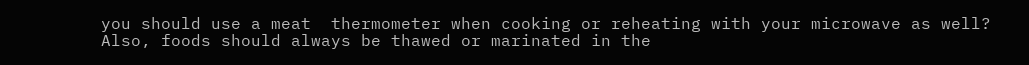you should use a meat  thermometer when cooking or reheating with your microwave as well? Also, foods should always be thawed or marinated in the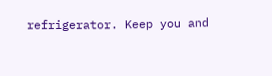refrigerator. Keep you and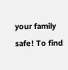your family safe! To find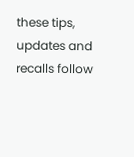these tips, updates and recalls follow